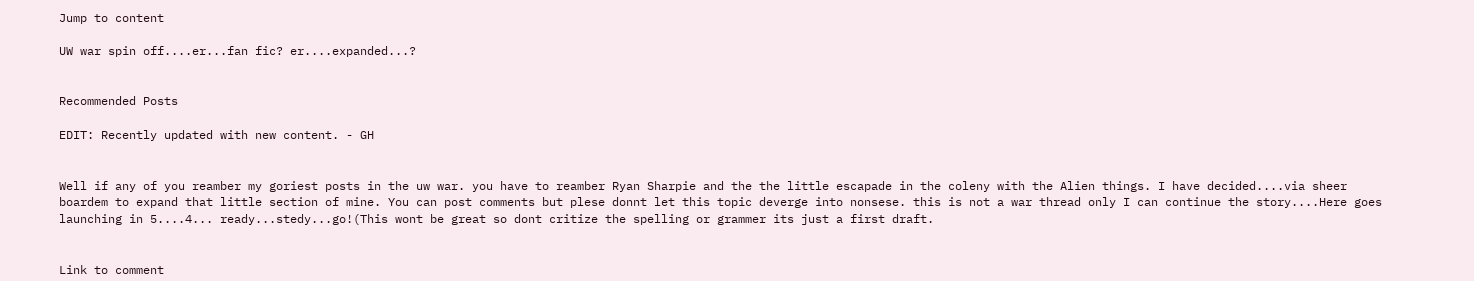Jump to content

UW war spin off....er...fan fic? er....expanded...?


Recommended Posts

EDIT: Recently updated with new content. - GH


Well if any of you reamber my goriest posts in the uw war. you have to reamber Ryan Sharpie and the the little escapade in the coleny with the Alien things. I have decided....via sheer boardem to expand that little section of mine. You can post comments but plese donnt let this topic deverge into nonsese. this is not a war thread only I can continue the story....Here goes launching in 5....4... ready...stedy...go!(This wont be great so dont critize the spelling or grammer its just a first draft.


Link to comment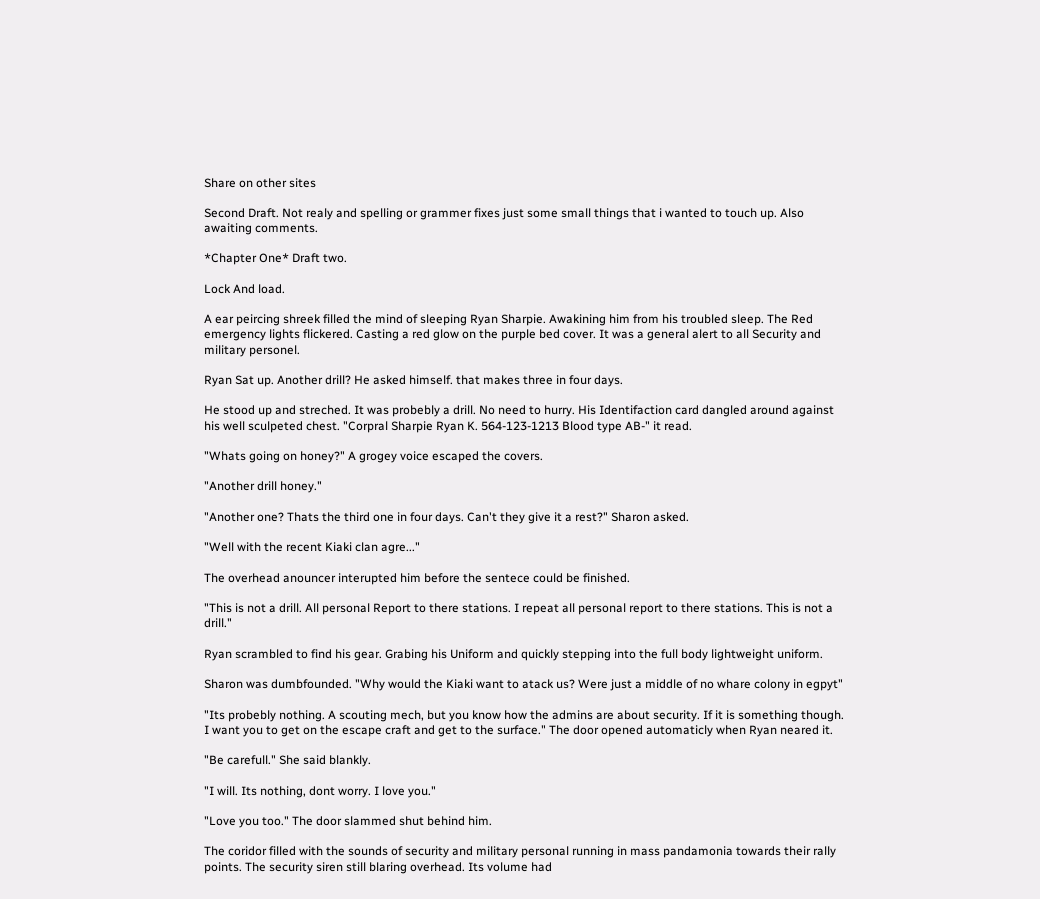Share on other sites

Second Draft. Not realy and spelling or grammer fixes just some small things that i wanted to touch up. Also awaiting comments.

*Chapter One* Draft two.

Lock And load.

A ear peircing shreek filled the mind of sleeping Ryan Sharpie. Awakining him from his troubled sleep. The Red emergency lights flickered. Casting a red glow on the purple bed cover. It was a general alert to all Security and military personel.

Ryan Sat up. Another drill? He asked himself. that makes three in four days.

He stood up and streched. It was probebly a drill. No need to hurry. His Identifaction card dangled around against his well sculpeted chest. "Corpral Sharpie Ryan K. 564-123-1213 Blood type AB-" it read.

"Whats going on honey?" A grogey voice escaped the covers.

"Another drill honey."

"Another one? Thats the third one in four days. Can't they give it a rest?" Sharon asked.

"Well with the recent Kiaki clan agre..."

The overhead anouncer interupted him before the sentece could be finished.

"This is not a drill. All personal Report to there stations. I repeat all personal report to there stations. This is not a drill."

Ryan scrambled to find his gear. Grabing his Uniform and quickly stepping into the full body lightweight uniform.

Sharon was dumbfounded. "Why would the Kiaki want to atack us? Were just a middle of no whare colony in egpyt"

"Its probebly nothing. A scouting mech, but you know how the admins are about security. If it is something though. I want you to get on the escape craft and get to the surface." The door opened automaticly when Ryan neared it.

"Be carefull." She said blankly.

"I will. Its nothing, dont worry. I love you."

"Love you too." The door slammed shut behind him.

The coridor filled with the sounds of security and military personal running in mass pandamonia towards their rally points. The security siren still blaring overhead. Its volume had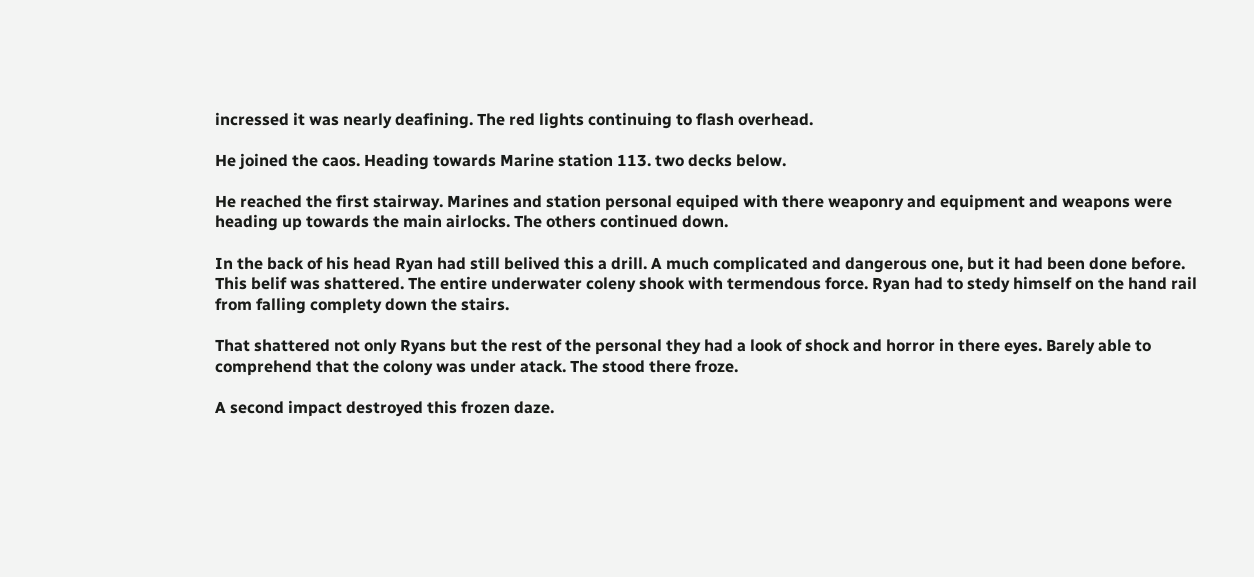incressed it was nearly deafining. The red lights continuing to flash overhead.

He joined the caos. Heading towards Marine station 113. two decks below.

He reached the first stairway. Marines and station personal equiped with there weaponry and equipment and weapons were heading up towards the main airlocks. The others continued down.

In the back of his head Ryan had still belived this a drill. A much complicated and dangerous one, but it had been done before. This belif was shattered. The entire underwater coleny shook with termendous force. Ryan had to stedy himself on the hand rail from falling complety down the stairs.

That shattered not only Ryans but the rest of the personal they had a look of shock and horror in there eyes. Barely able to comprehend that the colony was under atack. The stood there froze.

A second impact destroyed this frozen daze.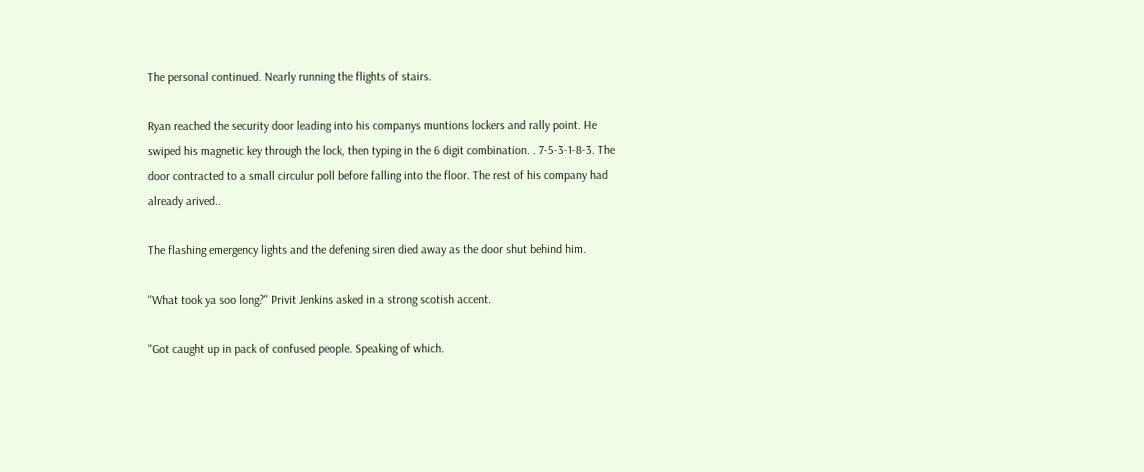The personal continued. Nearly running the flights of stairs.

Ryan reached the security door leading into his companys muntions lockers and rally point. He swiped his magnetic key through the lock, then typing in the 6 digit combination. . 7-5-3-1-8-3. The door contracted to a small circulur poll before falling into the floor. The rest of his company had already arived..

The flashing emergency lights and the defening siren died away as the door shut behind him.

"What took ya soo long?" Privit Jenkins asked in a strong scotish accent.

"Got caught up in pack of confused people. Speaking of which.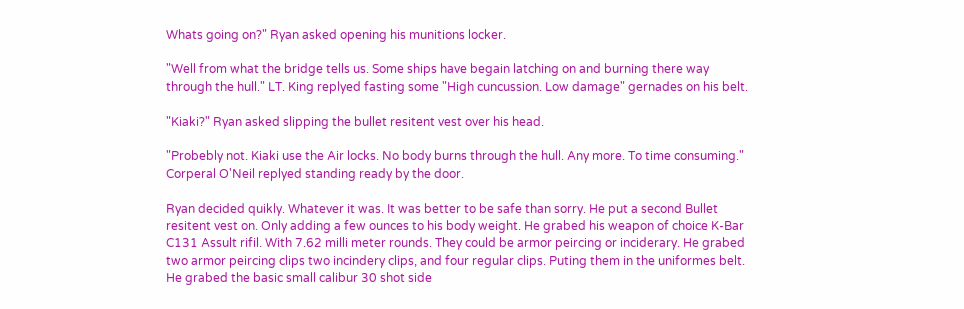Whats going on?" Ryan asked opening his munitions locker.

"Well from what the bridge tells us. Some ships have begain latching on and burning there way through the hull." LT. King replyed fasting some "High cuncussion. Low damage" gernades on his belt.

"Kiaki?" Ryan asked slipping the bullet resitent vest over his head.

"Probebly not. Kiaki use the Air locks. No body burns through the hull. Any more. To time consuming." Corperal O'Neil replyed standing ready by the door.

Ryan decided quikly. Whatever it was. It was better to be safe than sorry. He put a second Bullet resitent vest on. Only adding a few ounces to his body weight. He grabed his weapon of choice K-Bar C131 Assult rifil. With 7.62 milli meter rounds. They could be armor peircing or inciderary. He grabed two armor peircing clips two incindery clips, and four regular clips. Puting them in the uniformes belt. He grabed the basic small calibur 30 shot side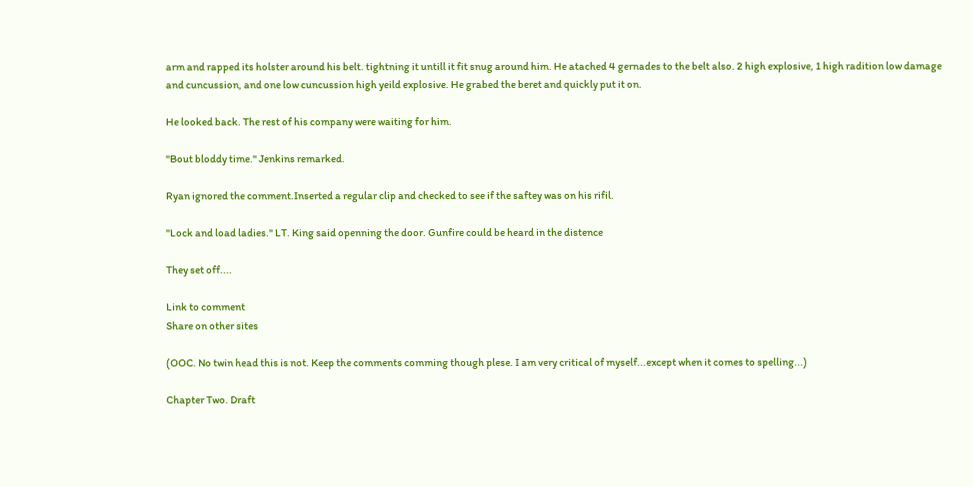arm and rapped its holster around his belt. tightning it untill it fit snug around him. He atached 4 gernades to the belt also. 2 high explosive, 1 high radition low damage and cuncussion, and one low cuncussion high yeild explosive. He grabed the beret and quickly put it on.

He looked back. The rest of his company were waiting for him.

"Bout bloddy time." Jenkins remarked.

Ryan ignored the comment.Inserted a regular clip and checked to see if the saftey was on his rifil.

"Lock and load ladies." LT. King said openning the door. Gunfire could be heard in the distence

They set off....

Link to comment
Share on other sites

(OOC. No twin head this is not. Keep the comments comming though plese. I am very critical of myself...except when it comes to spelling...)

Chapter Two. Draft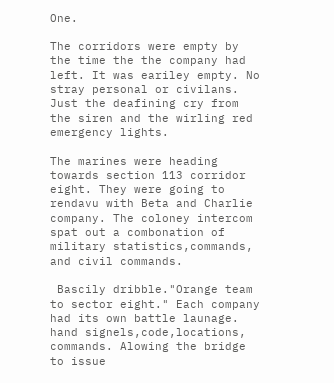One.

The corridors were empty by the time the the company had left. It was eariley empty. No stray personal or civilans. Just the deafining cry from the siren and the wirling red emergency lights.

The marines were heading towards section 113 corridor eight. They were going to rendavu with Beta and Charlie company. The coloney intercom spat out a combonation of military statistics,commands, and civil commands.

 Bascily dribble."Orange team to sector eight." Each company had its own battle launage. hand signels,code,locations, commands. Alowing the bridge to issue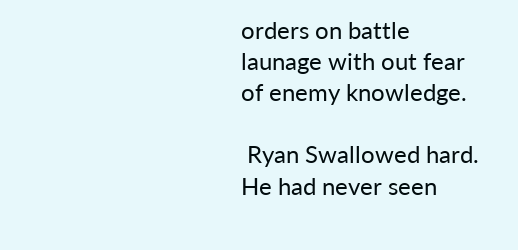orders on battle launage with out fear of enemy knowledge.

 Ryan Swallowed hard. He had never seen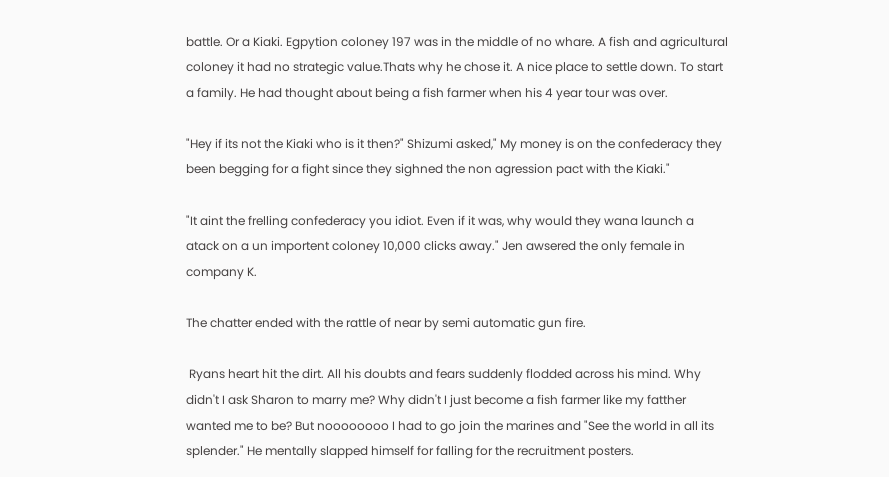battle. Or a Kiaki. Egpytion coloney 197 was in the middle of no whare. A fish and agricultural coloney it had no strategic value.Thats why he chose it. A nice place to settle down. To start a family. He had thought about being a fish farmer when his 4 year tour was over.

"Hey if its not the Kiaki who is it then?" Shizumi asked," My money is on the confederacy they been begging for a fight since they sighned the non agression pact with the Kiaki."

"It aint the frelling confederacy you idiot. Even if it was, why would they wana launch a atack on a un importent coloney 10,000 clicks away." Jen awsered the only female in company K.

The chatter ended with the rattle of near by semi automatic gun fire.

 Ryans heart hit the dirt. All his doubts and fears suddenly flodded across his mind. Why didn't I ask Sharon to marry me? Why didn't I just become a fish farmer like my fatther wanted me to be? But noooooooo I had to go join the marines and "See the world in all its splender." He mentally slapped himself for falling for the recruitment posters.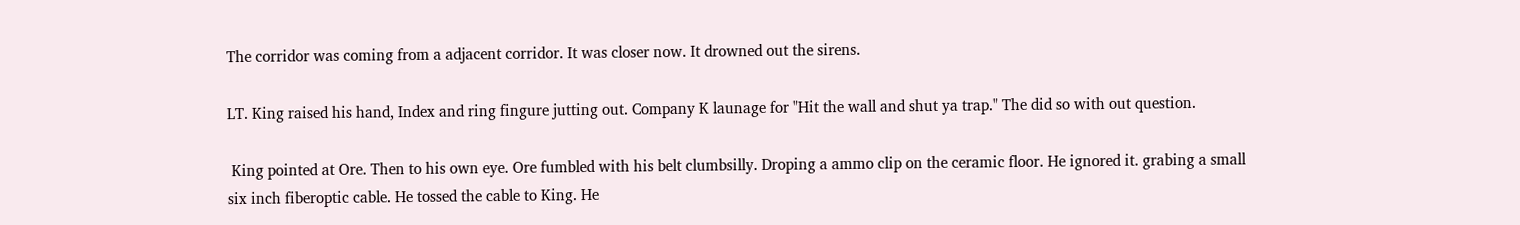The corridor was coming from a adjacent corridor. It was closer now. It drowned out the sirens.

LT. King raised his hand, Index and ring fingure jutting out. Company K launage for "Hit the wall and shut ya trap." The did so with out question.

 King pointed at Ore. Then to his own eye. Ore fumbled with his belt clumbsilly. Droping a ammo clip on the ceramic floor. He ignored it. grabing a small six inch fiberoptic cable. He tossed the cable to King. He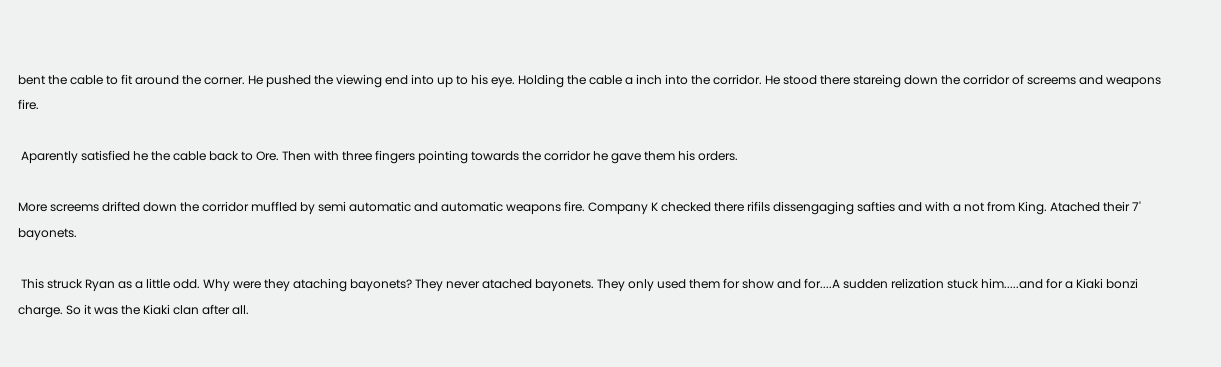bent the cable to fit around the corner. He pushed the viewing end into up to his eye. Holding the cable a inch into the corridor. He stood there stareing down the corridor of screems and weapons fire.

 Aparently satisfied he the cable back to Ore. Then with three fingers pointing towards the corridor he gave them his orders.

More screems drifted down the corridor muffled by semi automatic and automatic weapons fire. Company K checked there rifils dissengaging safties and with a not from King. Atached their 7' bayonets.

 This struck Ryan as a little odd. Why were they ataching bayonets? They never atached bayonets. They only used them for show and for....A sudden relization stuck him.....and for a Kiaki bonzi charge. So it was the Kiaki clan after all.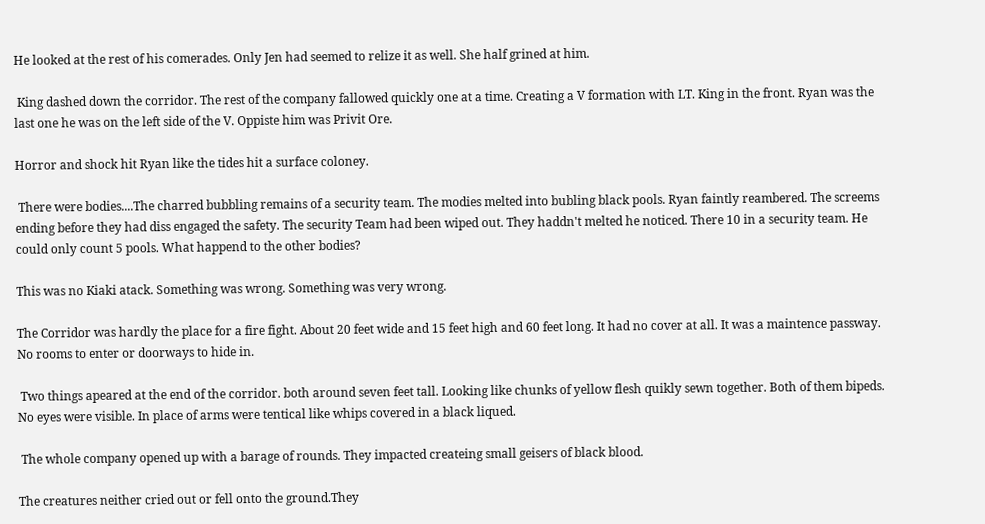He looked at the rest of his comerades. Only Jen had seemed to relize it as well. She half grined at him.

 King dashed down the corridor. The rest of the company fallowed quickly one at a time. Creating a V formation with LT. King in the front. Ryan was the last one he was on the left side of the V. Oppiste him was Privit Ore.

Horror and shock hit Ryan like the tides hit a surface coloney.

 There were bodies....The charred bubbling remains of a security team. The modies melted into bubling black pools. Ryan faintly reambered. The screems ending before they had diss engaged the safety. The security Team had been wiped out. They haddn't melted he noticed. There 10 in a security team. He could only count 5 pools. What happend to the other bodies?

This was no Kiaki atack. Something was wrong. Something was very wrong.

The Corridor was hardly the place for a fire fight. About 20 feet wide and 15 feet high and 60 feet long. It had no cover at all. It was a maintence passway. No rooms to enter or doorways to hide in.

 Two things apeared at the end of the corridor. both around seven feet tall. Looking like chunks of yellow flesh quikly sewn together. Both of them bipeds. No eyes were visible. In place of arms were tentical like whips covered in a black liqued.

 The whole company opened up with a barage of rounds. They impacted createing small geisers of black blood.

The creatures neither cried out or fell onto the ground.They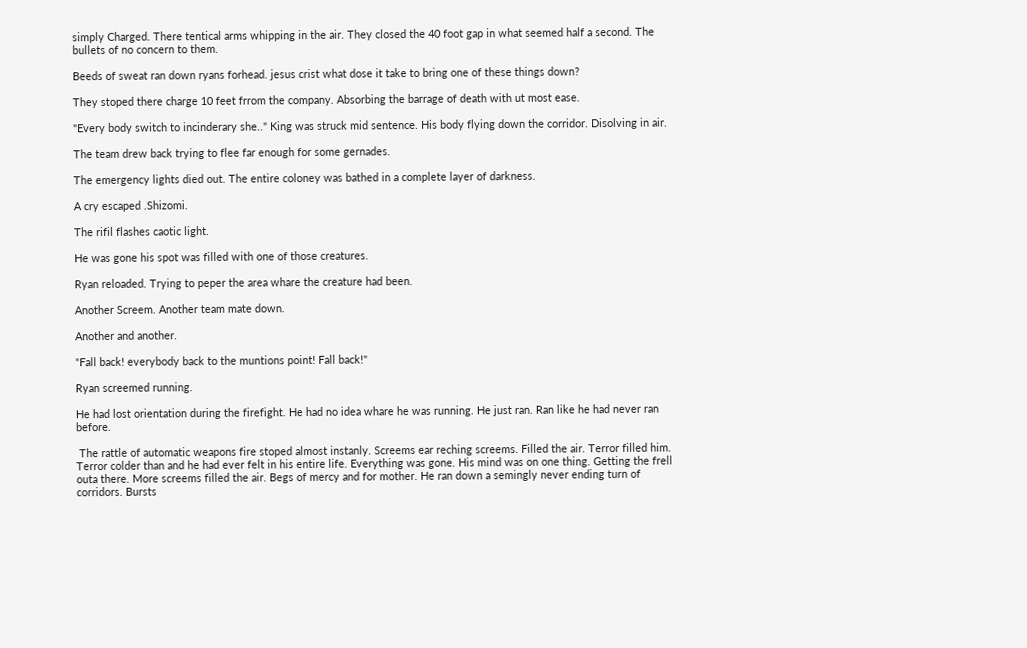simply Charged. There tentical arms whipping in the air. They closed the 40 foot gap in what seemed half a second. The bullets of no concern to them.

Beeds of sweat ran down ryans forhead. jesus crist what dose it take to bring one of these things down?

They stoped there charge 10 feet frrom the company. Absorbing the barrage of death with ut most ease.

"Every body switch to incinderary she.." King was struck mid sentence. His body flying down the corridor. Disolving in air.

The team drew back trying to flee far enough for some gernades.

The emergency lights died out. The entire coloney was bathed in a complete layer of darkness.

A cry escaped .Shizomi.

The rifil flashes caotic light.

He was gone his spot was filled with one of those creatures.

Ryan reloaded. Trying to peper the area whare the creature had been.

Another Screem. Another team mate down.

Another and another.

"Fall back! everybody back to the muntions point! Fall back!"

Ryan screemed running.

He had lost orientation during the firefight. He had no idea whare he was running. He just ran. Ran like he had never ran before.

 The rattle of automatic weapons fire stoped almost instanly. Screems ear reching screems. Filled the air. Terror filled him. Terror colder than and he had ever felt in his entire life. Everything was gone. His mind was on one thing. Getting the frell outa there. More screems filled the air. Begs of mercy and for mother. He ran down a semingly never ending turn of corridors. Bursts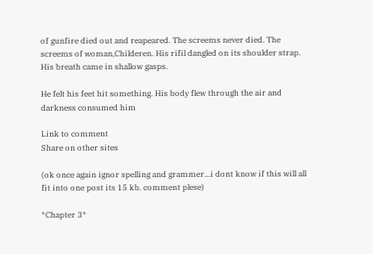of gunfire died out and reapeared. The screems never died. The screems of woman,Childeren. His rifil dangled on its shoulder strap. His breath came in shallow gasps.

He felt his feet hit something. His body flew through the air and darkness consumed him

Link to comment
Share on other sites

(ok once again ignor spelling and grammer...i dont know if this will all fit into one post its 15 kb. comment plese)

*Chapter 3*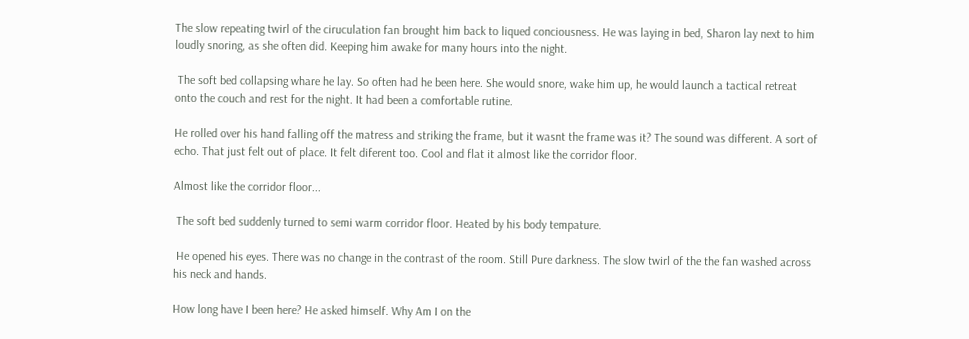The slow repeating twirl of the ciruculation fan brought him back to liqued conciousness. He was laying in bed, Sharon lay next to him loudly snoring, as she often did. Keeping him awake for many hours into the night.

 The soft bed collapsing whare he lay. So often had he been here. She would snore, wake him up, he would launch a tactical retreat onto the couch and rest for the night. It had been a comfortable rutine.

He rolled over his hand falling off the matress and striking the frame, but it wasnt the frame was it? The sound was different. A sort of echo. That just felt out of place. It felt diferent too. Cool and flat it almost like the corridor floor.

Almost like the corridor floor...

 The soft bed suddenly turned to semi warm corridor floor. Heated by his body tempature.

 He opened his eyes. There was no change in the contrast of the room. Still Pure darkness. The slow twirl of the the fan washed across his neck and hands.

How long have I been here? He asked himself. Why Am I on the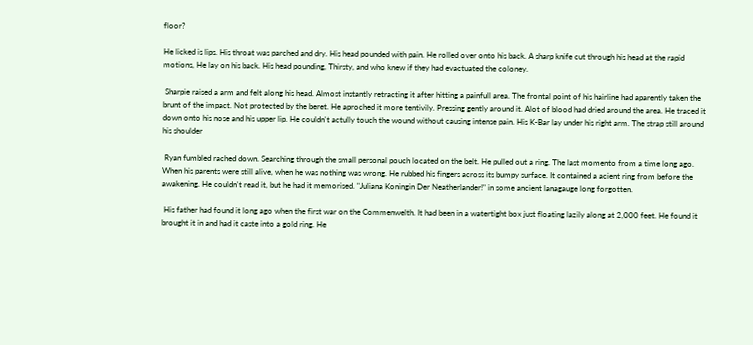floor?

He licked is lips. His throat was parched and dry. His head pounded with pain. He rolled over onto his back. A sharp knife cut through his head at the rapid motions, He lay on his back. His head pounding, Thirsty, and who knew if they had evactuated the coloney.

 Sharpie raised a arm and felt along his head. Almost instantly retracting it after hitting a painfull area. The frontal point of his hairline had aparently taken the brunt of the impact. Not protected by the beret. He aproched it more tentivily. Pressing gently around it. Alot of blood had dried around the area. He traced it down onto his nose and his upper lip. He couldn't actully touch the wound without causing intense pain. His K-Bar lay under his right arm. The strap still around his shoulder

 Ryan fumbled rached down. Searching through the small personal pouch located on the belt. He pulled out a ring. The last momento from a time long ago. When his parents were still alive, when he was nothing was wrong. He rubbed his fingers across its bumpy surface. It contained a acient ring from before the awakening. He couldn't read it, but he had it memorised. "Juliana Koningin Der Neatherlander!" in some ancient lanagauge long forgotten.

 His father had found it long ago when the first war on the Commenwelth. It had been in a watertight box just floating lazily along at 2,000 feet. He found it brought it in and had it caste into a gold ring. He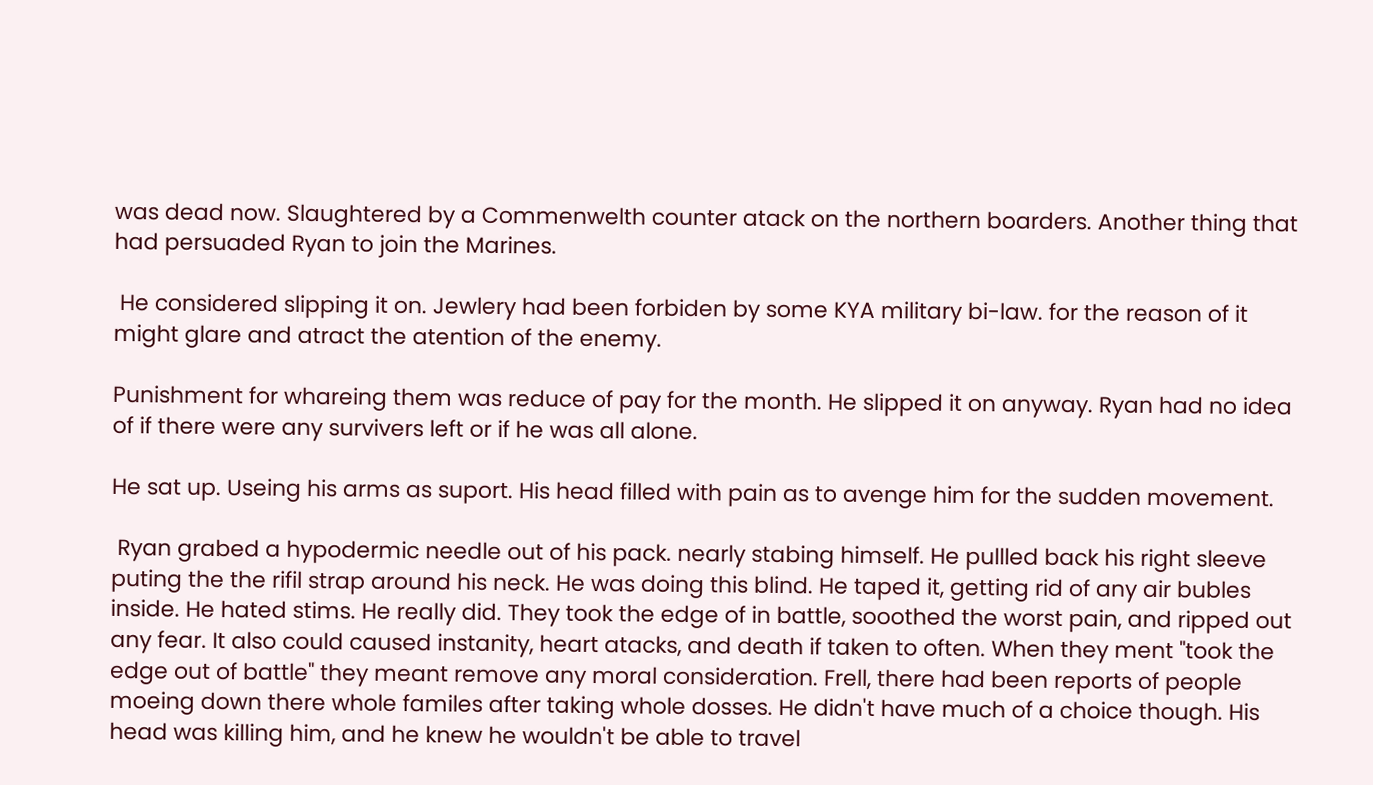was dead now. Slaughtered by a Commenwelth counter atack on the northern boarders. Another thing that had persuaded Ryan to join the Marines.

 He considered slipping it on. Jewlery had been forbiden by some KYA military bi-law. for the reason of it might glare and atract the atention of the enemy.

Punishment for whareing them was reduce of pay for the month. He slipped it on anyway. Ryan had no idea of if there were any survivers left or if he was all alone.

He sat up. Useing his arms as suport. His head filled with pain as to avenge him for the sudden movement.

 Ryan grabed a hypodermic needle out of his pack. nearly stabing himself. He pullled back his right sleeve puting the the rifil strap around his neck. He was doing this blind. He taped it, getting rid of any air bubles inside. He hated stims. He really did. They took the edge of in battle, sooothed the worst pain, and ripped out any fear. It also could caused instanity, heart atacks, and death if taken to often. When they ment "took the edge out of battle" they meant remove any moral consideration. Frell, there had been reports of people moeing down there whole familes after taking whole dosses. He didn't have much of a choice though. His head was killing him, and he knew he wouldn't be able to travel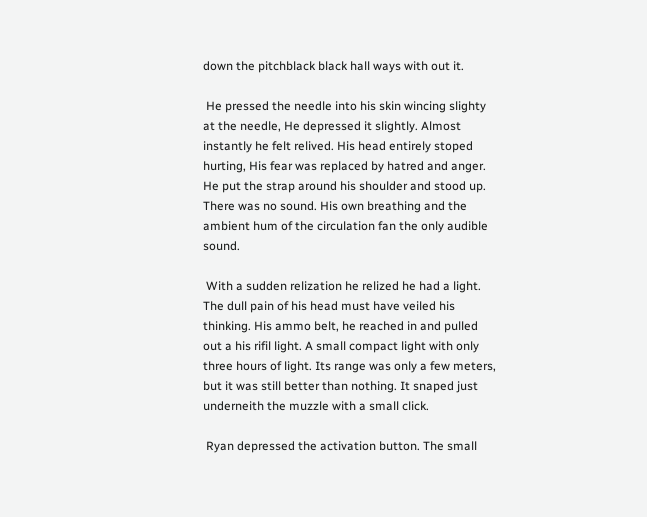down the pitchblack black hall ways with out it.

 He pressed the needle into his skin wincing slighty at the needle, He depressed it slightly. Almost instantly he felt relived. His head entirely stoped hurting, His fear was replaced by hatred and anger. He put the strap around his shoulder and stood up. There was no sound. His own breathing and the ambient hum of the circulation fan the only audible sound.

 With a sudden relization he relized he had a light. The dull pain of his head must have veiled his thinking. His ammo belt, he reached in and pulled out a his rifil light. A small compact light with only three hours of light. Its range was only a few meters, but it was still better than nothing. It snaped just underneith the muzzle with a small click.

 Ryan depressed the activation button. The small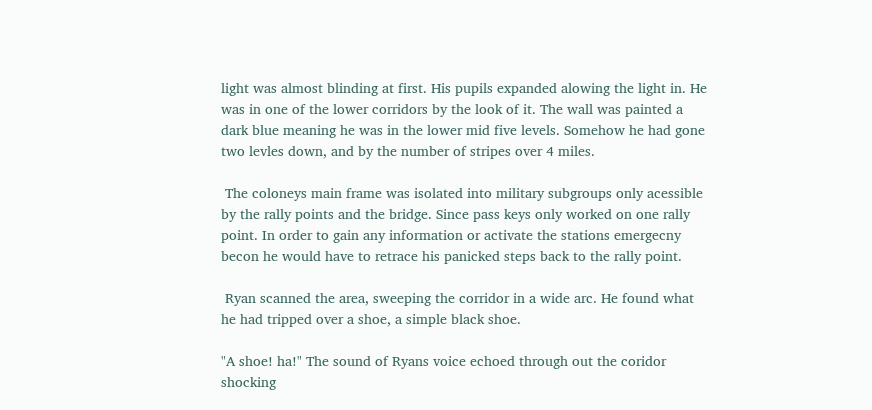light was almost blinding at first. His pupils expanded alowing the light in. He was in one of the lower corridors by the look of it. The wall was painted a dark blue meaning he was in the lower mid five levels. Somehow he had gone two levles down, and by the number of stripes over 4 miles.

 The coloneys main frame was isolated into military subgroups only acessible by the rally points and the bridge. Since pass keys only worked on one rally point. In order to gain any information or activate the stations emergecny becon he would have to retrace his panicked steps back to the rally point.

 Ryan scanned the area, sweeping the corridor in a wide arc. He found what he had tripped over a shoe, a simple black shoe.

"A shoe! ha!" The sound of Ryans voice echoed through out the coridor shocking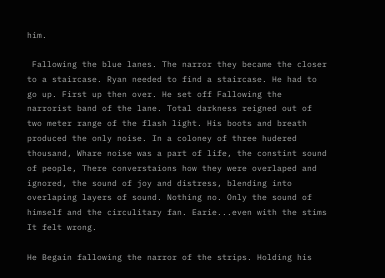him.

 Fallowing the blue lanes. The narror they became the closer to a staircase. Ryan needed to find a staircase. He had to go up. First up then over. He set off Fallowing the narrorist band of the lane. Total darkness reigned out of two meter range of the flash light. His boots and breath produced the only noise. In a coloney of three hudered thousand, Whare noise was a part of life, the constint sound of people, There converstaions how they were overlaped and ignored, the sound of joy and distress, blending into overlaping layers of sound. Nothing no. Only the sound of himself and the circulitary fan. Earie...even with the stims It felt wrong.

He Begain fallowing the narror of the strips. Holding his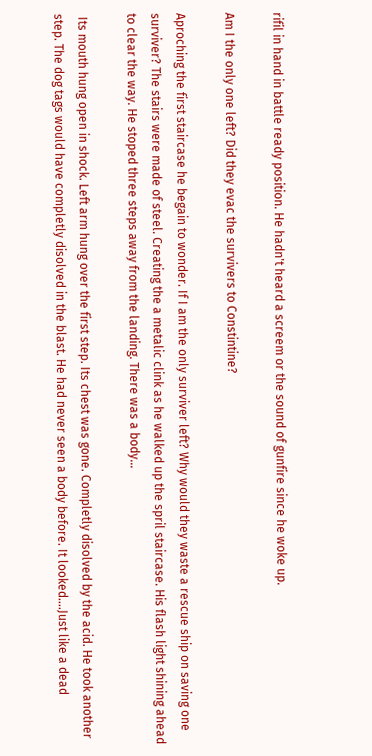rifil in hand in battle ready position. He hadn't heard a screem or the sound of gunfire since he woke up.

Am I the only one left? Did they evac the survivers to Constintine?

Aproching the first staircase he begain to wonder. If I am the only surviver left? Why would they waste a rescue ship on saving one surviver? The stairs were made of steel. Creating the a metalic clink as he walked up the spril staircase. His flash light shining ahead to clear the way. He stoped three steps away from the landing. There was a body...

 Its mouth hung open in shock. Left arm hung over the first step. Its chest was gone. Completly disolved by the acid. He took another step. The dog tags would have completly disolved in the blast. He had never seen a body before. It looked....Just like a dead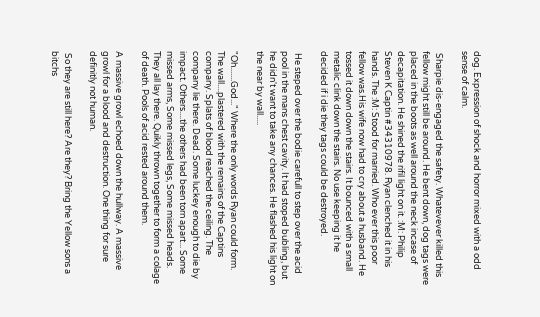dog. Expression of shock and horror mixed with a odd sense of calm.

 Sharpie dis-engaged the safety. Whatevever killed this fellow might still be around. He bent down, dog tags were placed in the boots as well around the neck incase of decapitation. He shined the rifil light on it. :M: Philip Steven K Captin #34310978. Ryan clenched it in his hands. The :M: Stood for married. Who ever this poor fellow was.His wife now had to cry about a husband. He tossed it down down the stairs. It bounced with a small metalic clink down the stairs. No use keeping it he decided if i die they tags could be destroyed.

 He steped over the bodie carefull to step over the acid pool in the mans chest cavity. It had stoped bubling, but he didn't want to take any chances. He flashed his light on the near by wall.....

"Oh.......God..." Where the only words Ryan could form. The wall....plastered with the remains of the Captins company. Splats of blood reached the ceiling. The company lie there. Dead. Some luckey enough to die by impact. Others....the others had been torn apart... Some missed arms, Some missed legs, Some missed heads. They all lay there. Quikly thrown together to form a colage of death. Pools of acid rested around them.

A massive growl echoed down the hullway. A massive growl for a blood and destruction. One thing for sure definitly not human.

 So they are still here? Are they? Bring the Yellow sons a bitchs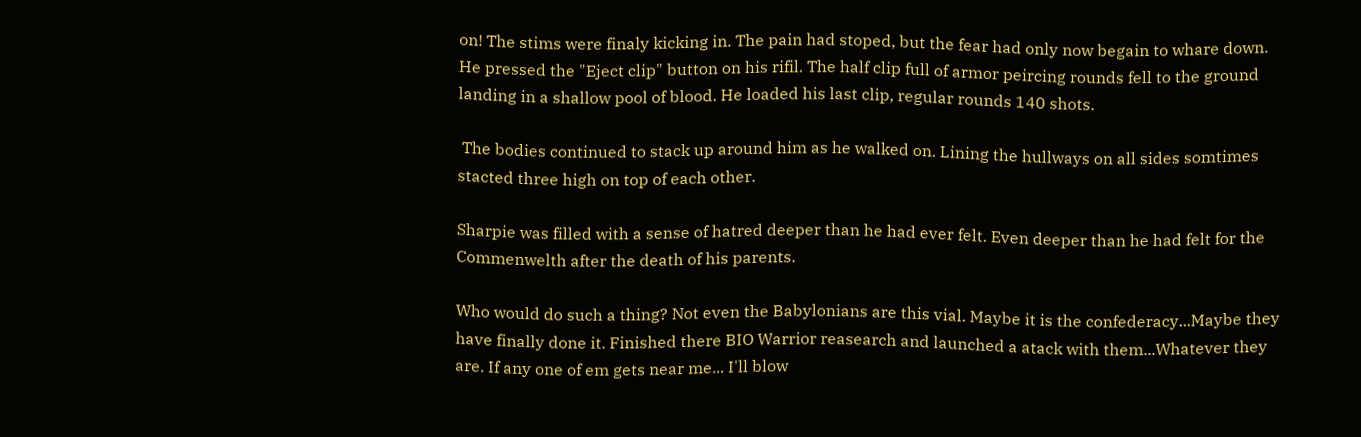on! The stims were finaly kicking in. The pain had stoped, but the fear had only now begain to whare down. He pressed the "Eject clip" button on his rifil. The half clip full of armor peircing rounds fell to the ground landing in a shallow pool of blood. He loaded his last clip, regular rounds 140 shots.

 The bodies continued to stack up around him as he walked on. Lining the hullways on all sides somtimes stacted three high on top of each other.

Sharpie was filled with a sense of hatred deeper than he had ever felt. Even deeper than he had felt for the Commenwelth after the death of his parents.

Who would do such a thing? Not even the Babylonians are this vial. Maybe it is the confederacy...Maybe they have finally done it. Finished there BIO Warrior reasearch and launched a atack with them...Whatever they are. If any one of em gets near me... I'll blow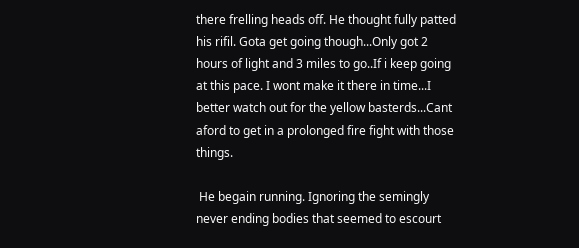there frelling heads off. He thought fully patted his rifil. Gota get going though...Only got 2 hours of light and 3 miles to go..If i keep going at this pace. I wont make it there in time...I better watch out for the yellow basterds...Cant aford to get in a prolonged fire fight with those things.

 He begain running. Ignoring the semingly never ending bodies that seemed to escourt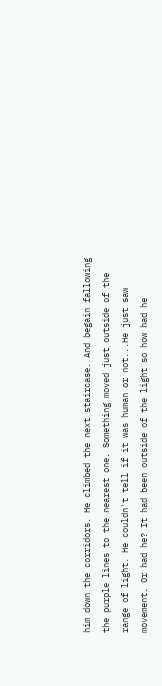him down the corridors. He climbed the next staircase. And begain fallowing the purple lines to the nearest one. Something moved just outside of the range of light. He couldn't tell if it was human or not...He just saw movement. Or had he? It had been outside of the light so how had he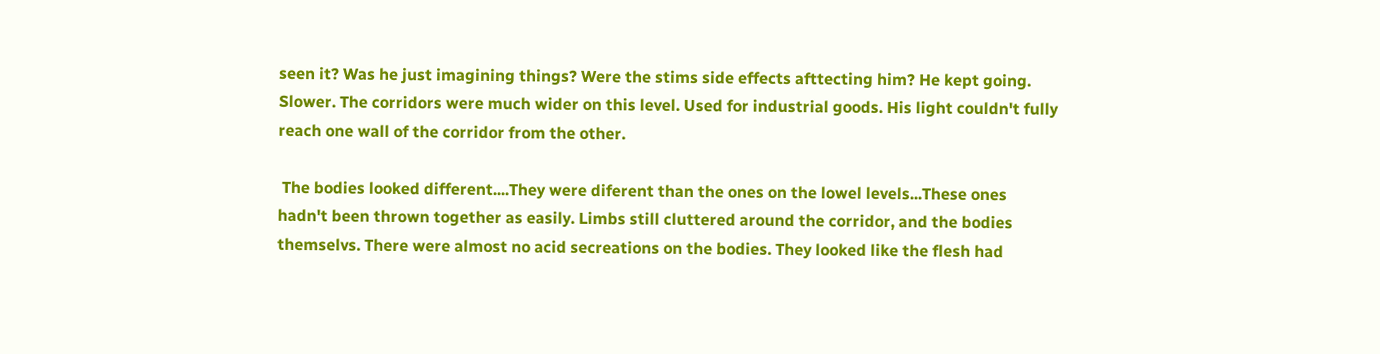seen it? Was he just imagining things? Were the stims side effects afttecting him? He kept going. Slower. The corridors were much wider on this level. Used for industrial goods. His light couldn't fully reach one wall of the corridor from the other.

 The bodies looked different....They were diferent than the ones on the lowel levels...These ones hadn't been thrown together as easily. Limbs still cluttered around the corridor, and the bodies themselvs. There were almost no acid secreations on the bodies. They looked like the flesh had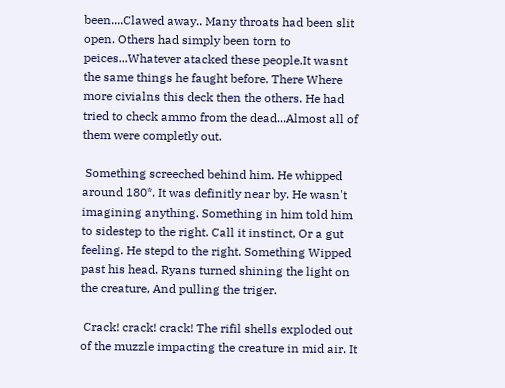been....Clawed away.. Many throats had been slit open. Others had simply been torn to peices...Whatever atacked these people.It wasnt the same things he faught before. There Where more civialns this deck then the others. He had tried to check ammo from the dead...Almost all of them were completly out.

 Something screeched behind him. He whipped around 180*. It was definitly near by. He wasn't imagining anything. Something in him told him to sidestep to the right. Call it instinct, Or a gut feeling. He stepd to the right. Something Wipped past his head. Ryans turned shining the light on the creature, And pulling the triger.

 Crack! crack! crack! The rifil shells exploded out of the muzzle impacting the creature in mid air. It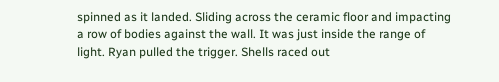spinned as it landed. Sliding across the ceramic floor and impacting a row of bodies against the wall. It was just inside the range of light. Ryan pulled the trigger. Shells raced out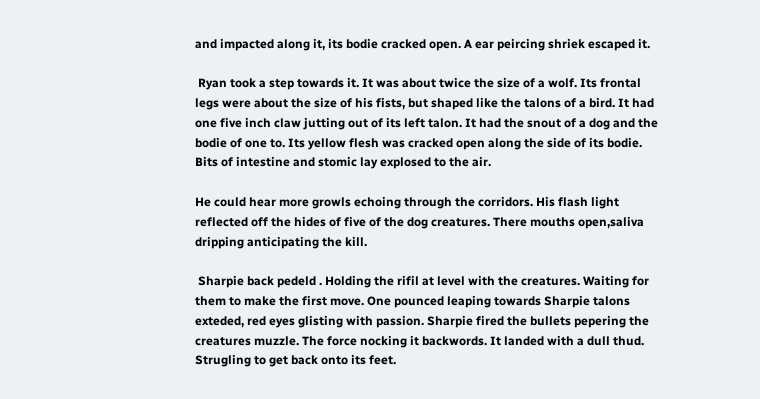and impacted along it, its bodie cracked open. A ear peircing shriek escaped it.

 Ryan took a step towards it. It was about twice the size of a wolf. Its frontal legs were about the size of his fists, but shaped like the talons of a bird. It had one five inch claw jutting out of its left talon. It had the snout of a dog and the bodie of one to. Its yellow flesh was cracked open along the side of its bodie. Bits of intestine and stomic lay explosed to the air.

He could hear more growls echoing through the corridors. His flash light reflected off the hides of five of the dog creatures. There mouths open,saliva dripping anticipating the kill.

 Sharpie back pedeld . Holding the rifil at level with the creatures. Waiting for them to make the first move. One pounced leaping towards Sharpie talons exteded, red eyes glisting with passion. Sharpie fired the bullets pepering the creatures muzzle. The force nocking it backwords. It landed with a dull thud. Strugling to get back onto its feet.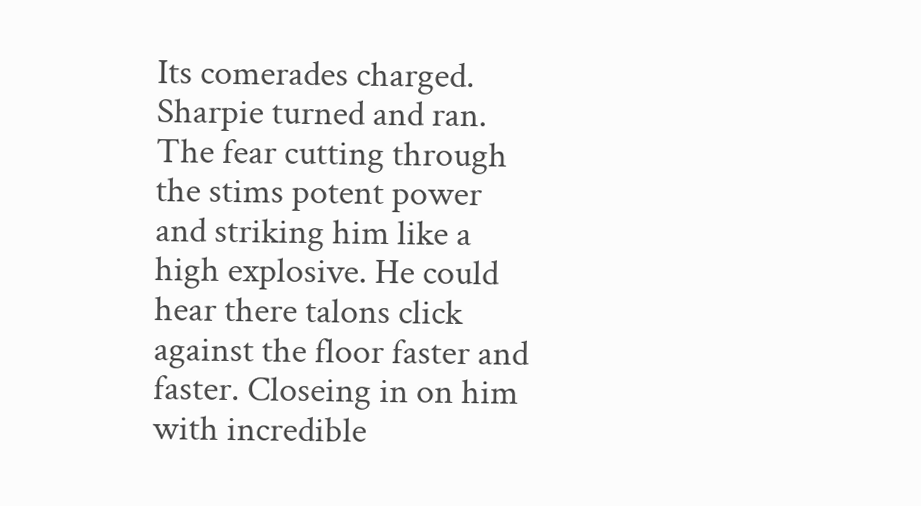Its comerades charged. Sharpie turned and ran. The fear cutting through the stims potent power and striking him like a high explosive. He could hear there talons click against the floor faster and faster. Closeing in on him with incredible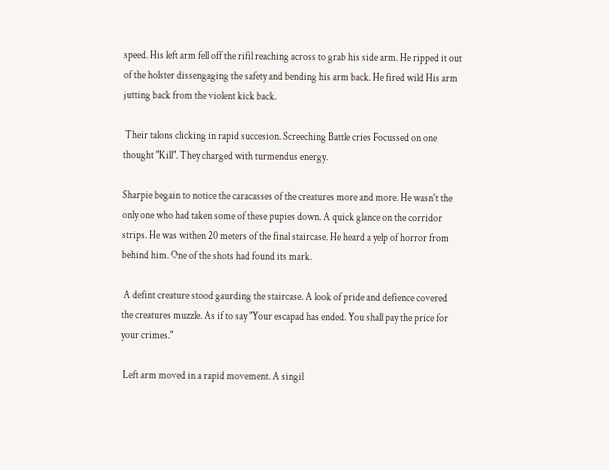speed. His left arm fell off the rifil reaching across to grab his side arm. He ripped it out of the holster dissengaging the safety and bending his arm back. He fired wild His arm jutting back from the violent kick back.

 Their talons clicking in rapid succesion. Screeching Battle cries Focussed on one thought "Kill". They charged with turmendus energy.

Sharpie begain to notice the caracasses of the creatures more and more. He wasn't the only one who had taken some of these pupies down. A quick glance on the corridor strips. He was withen 20 meters of the final staircase. He heard a yelp of horror from behind him. One of the shots had found its mark.

 A defint creature stood gaurding the staircase. A look of pride and defience covered the creatures muzzle. As if to say "Your escapad has ended. You shall pay the price for your crimes."

 Left arm moved in a rapid movement. A singil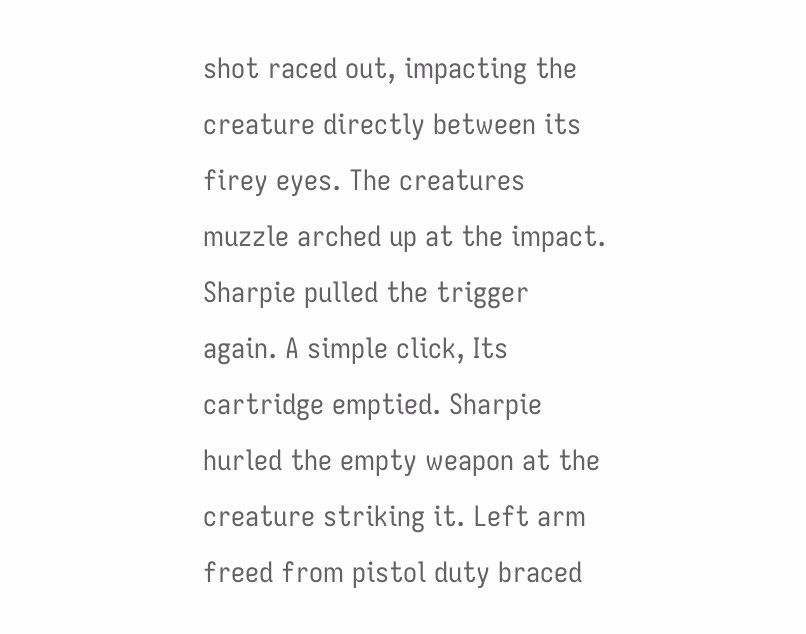shot raced out, impacting the creature directly between its firey eyes. The creatures muzzle arched up at the impact. Sharpie pulled the trigger again. A simple click, Its cartridge emptied. Sharpie hurled the empty weapon at the creature striking it. Left arm freed from pistol duty braced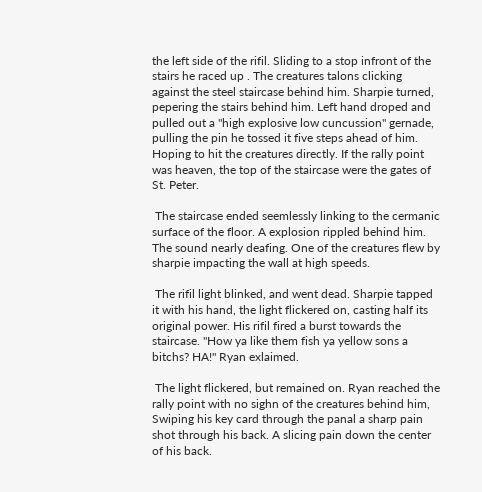the left side of the rifil. Sliding to a stop infront of the stairs he raced up . The creatures talons clicking against the steel staircase behind him. Sharpie turned, pepering the stairs behind him. Left hand droped and pulled out a "high explosive low cuncussion" gernade, pulling the pin he tossed it five steps ahead of him. Hoping to hit the creatures directly. If the rally point was heaven, the top of the staircase were the gates of St. Peter.

 The staircase ended seemlessly linking to the cermanic surface of the floor. A explosion rippled behind him. The sound nearly deafing. One of the creatures flew by sharpie impacting the wall at high speeds.

 The rifil light blinked, and went dead. Sharpie tapped it with his hand, the light flickered on, casting half its original power. His rifil fired a burst towards the staircase. "How ya like them fish ya yellow sons a bitchs? HA!" Ryan exlaimed.

 The light flickered, but remained on. Ryan reached the rally point with no sighn of the creatures behind him, Swiping his key card through the panal a sharp pain shot through his back. A slicing pain down the center of his back.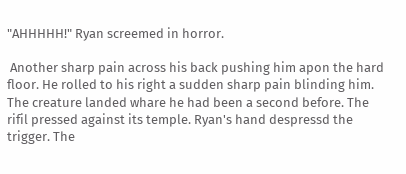"AHHHHH!" Ryan screemed in horror.

 Another sharp pain across his back pushing him apon the hard floor. He rolled to his right a sudden sharp pain blinding him. The creature landed whare he had been a second before. The rifil pressed against its temple. Ryan's hand despressd the trigger. The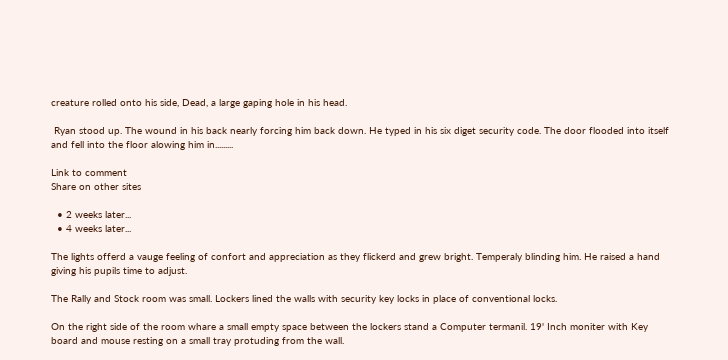creature rolled onto his side, Dead, a large gaping hole in his head.

 Ryan stood up. The wound in his back nearly forcing him back down. He typed in his six diget security code. The door flooded into itself and fell into the floor alowing him in.........

Link to comment
Share on other sites

  • 2 weeks later...
  • 4 weeks later...

The lights offerd a vauge feeling of confort and appreciation as they flickerd and grew bright. Temperaly blinding him. He raised a hand giving his pupils time to adjust.

The Rally and Stock room was small. Lockers lined the walls with security key locks in place of conventional locks.

On the right side of the room whare a small empty space between the lockers stand a Computer termanil. 19' Inch moniter with Key board and mouse resting on a small tray protuding from the wall.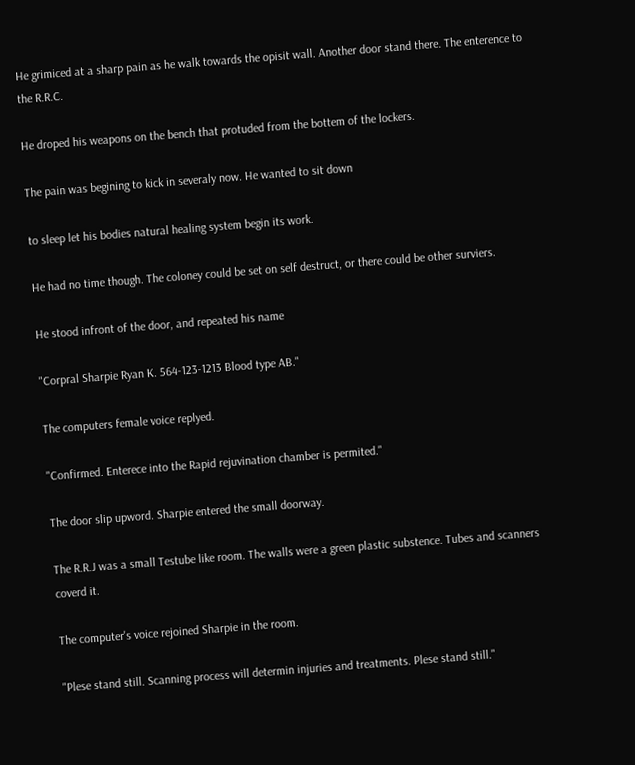He grimiced at a sharp pain as he walk towards the opisit wall. Another door stand there. The enterence to the R.R.C.

He droped his weapons on the bench that protuded from the bottem of the lockers.

The pain was begining to kick in severaly now. He wanted to sit down

to sleep let his bodies natural healing system begin its work.

He had no time though. The coloney could be set on self destruct, or there could be other surviers.

He stood infront of the door, and repeated his name

"Corpral Sharpie Ryan K. 564-123-1213 Blood type AB."

The computers female voice replyed.

"Confirmed. Enterece into the Rapid rejuvination chamber is permited."

The door slip upword. Sharpie entered the small doorway.

The R.R.J was a small Testube like room. The walls were a green plastic substence. Tubes and scanners coverd it.

The computer's voice rejoined Sharpie in the room.

"Plese stand still. Scanning process will determin injuries and treatments. Plese stand still."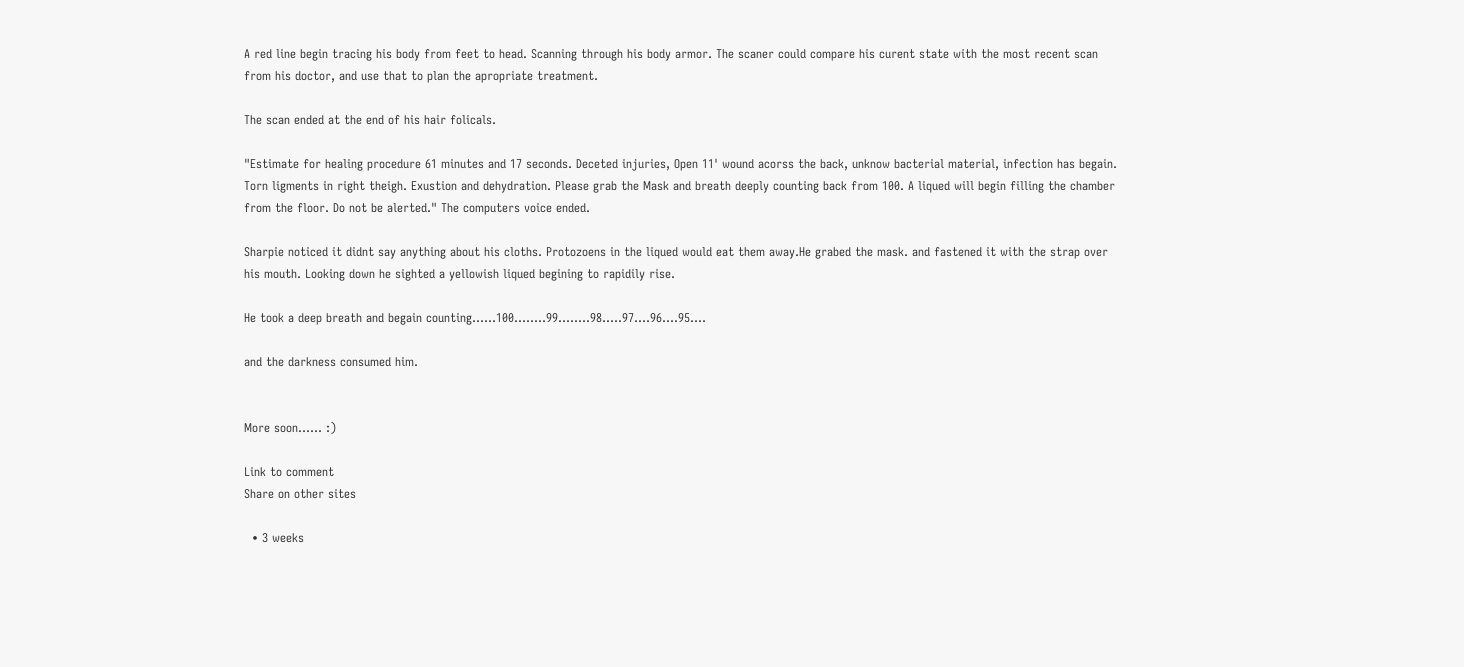A red line begin tracing his body from feet to head. Scanning through his body armor. The scaner could compare his curent state with the most recent scan from his doctor, and use that to plan the apropriate treatment.

The scan ended at the end of his hair folicals.

"Estimate for healing procedure 61 minutes and 17 seconds. Deceted injuries, Open 11' wound acorss the back, unknow bacterial material, infection has begain. Torn ligments in right theigh. Exustion and dehydration. Please grab the Mask and breath deeply counting back from 100. A liqued will begin filling the chamber from the floor. Do not be alerted." The computers voice ended.

Sharpie noticed it didnt say anything about his cloths. Protozoens in the liqued would eat them away.He grabed the mask. and fastened it with the strap over his mouth. Looking down he sighted a yellowish liqued begining to rapidily rise.

He took a deep breath and begain counting......100........99........98.....97....96....95....

and the darkness consumed him.


More soon...... :)

Link to comment
Share on other sites

  • 3 weeks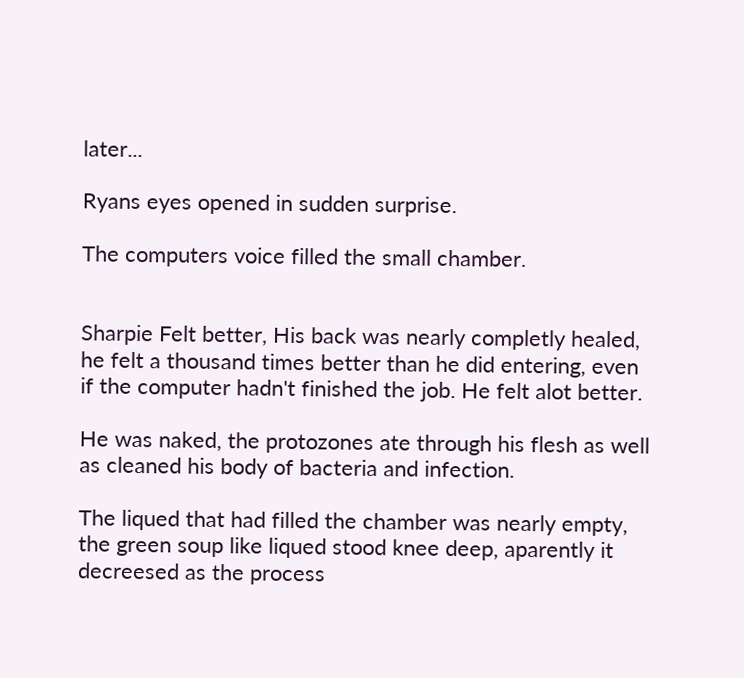later...

Ryans eyes opened in sudden surprise.

The computers voice filled the small chamber.


Sharpie Felt better, His back was nearly completly healed, he felt a thousand times better than he did entering, even if the computer hadn't finished the job. He felt alot better.

He was naked, the protozones ate through his flesh as well as cleaned his body of bacteria and infection.

The liqued that had filled the chamber was nearly empty, the green soup like liqued stood knee deep, aparently it decreesed as the process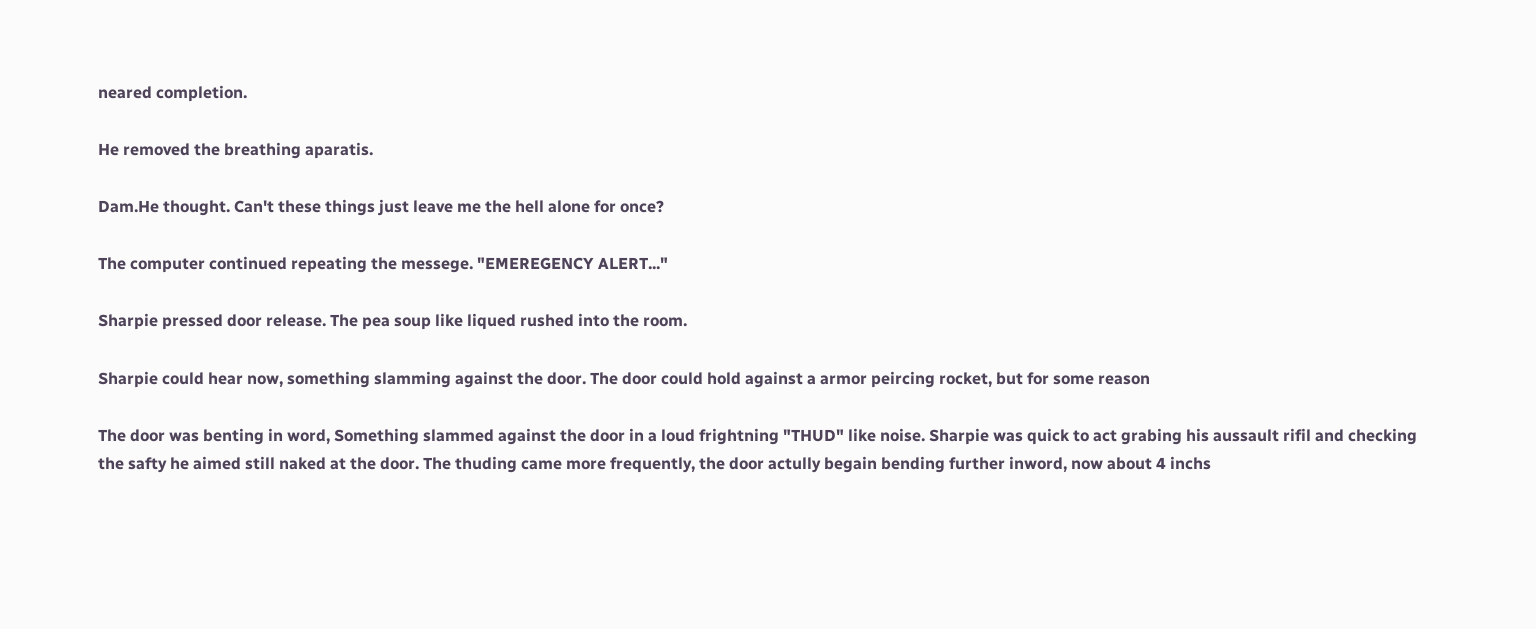neared completion.

He removed the breathing aparatis.

Dam.He thought. Can't these things just leave me the hell alone for once?

The computer continued repeating the messege. "EMEREGENCY ALERT..."

Sharpie pressed door release. The pea soup like liqued rushed into the room.

Sharpie could hear now, something slamming against the door. The door could hold against a armor peircing rocket, but for some reason

The door was benting in word, Something slammed against the door in a loud frightning "THUD" like noise. Sharpie was quick to act grabing his aussault rifil and checking the safty he aimed still naked at the door. The thuding came more frequently, the door actully begain bending further inword, now about 4 inchs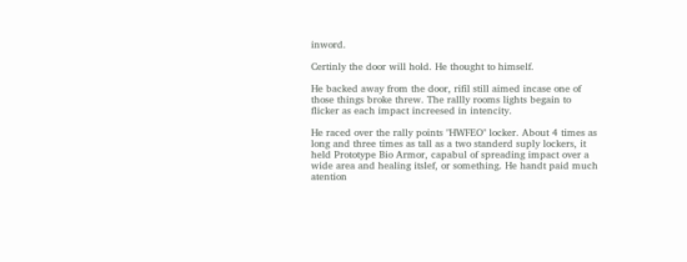inword.

Certinly the door will hold. He thought to himself.

He backed away from the door, rifil still aimed incase one of those things broke threw. The rallly rooms lights begain to flicker as each impact increesed in intencity.

He raced over the rally points "HWFEO" locker. About 4 times as long and three times as tall as a two standerd suply lockers, it held Prototype Bio Armor, capabul of spreading impact over a wide area and healing itslef, or something. He handt paid much atention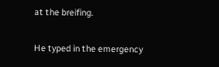at the breifing.

He typed in the emergency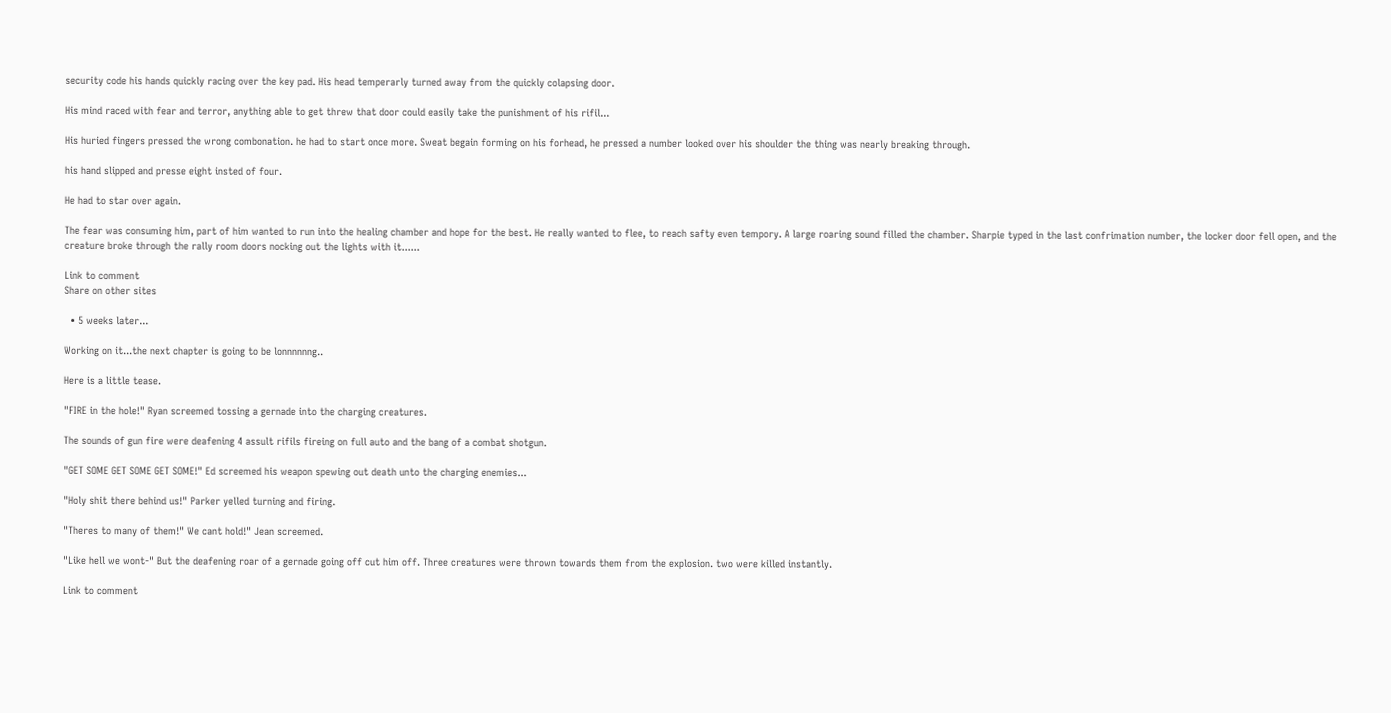security code his hands quickly racing over the key pad. His head temperarly turned away from the quickly colapsing door.

His mind raced with fear and terror, anything able to get threw that door could easily take the punishment of his rifil...

His huried fingers pressed the wrong combonation. he had to start once more. Sweat begain forming on his forhead, he pressed a number looked over his shoulder the thing was nearly breaking through.

his hand slipped and presse eight insted of four.

He had to star over again.

The fear was consuming him, part of him wanted to run into the healing chamber and hope for the best. He really wanted to flee, to reach safty even tempory. A large roaring sound filled the chamber. Sharpie typed in the last confrimation number, the locker door fell open, and the creature broke through the rally room doors nocking out the lights with it......

Link to comment
Share on other sites

  • 5 weeks later...

Working on it...the next chapter is going to be lonnnnnng..

Here is a little tease.

"FIRE in the hole!" Ryan screemed tossing a gernade into the charging creatures.

The sounds of gun fire were deafening 4 assult rifils fireing on full auto and the bang of a combat shotgun.

"GET SOME GET SOME GET SOME!" Ed screemed his weapon spewing out death unto the charging enemies...

"Holy shit there behind us!" Parker yelled turning and firing.

"Theres to many of them!" We cant hold!" Jean screemed.

"Like hell we wont-" But the deafening roar of a gernade going off cut him off. Three creatures were thrown towards them from the explosion. two were killed instantly.

Link to comment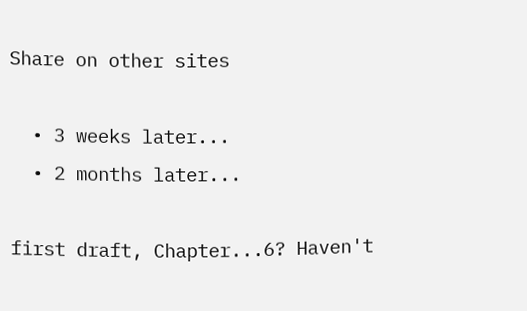Share on other sites

  • 3 weeks later...
  • 2 months later...

first draft, Chapter...6? Haven't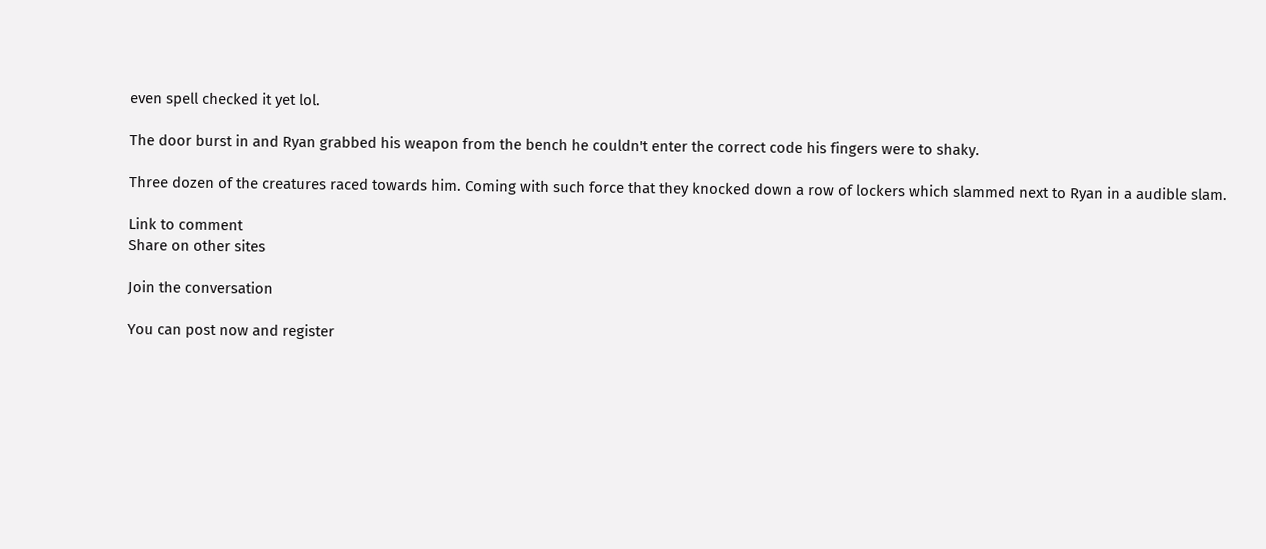even spell checked it yet lol.

The door burst in and Ryan grabbed his weapon from the bench he couldn't enter the correct code his fingers were to shaky.

Three dozen of the creatures raced towards him. Coming with such force that they knocked down a row of lockers which slammed next to Ryan in a audible slam.

Link to comment
Share on other sites

Join the conversation

You can post now and register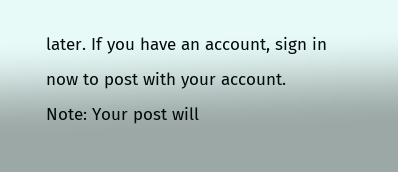later. If you have an account, sign in now to post with your account.
Note: Your post will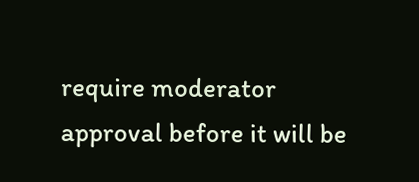require moderator approval before it will be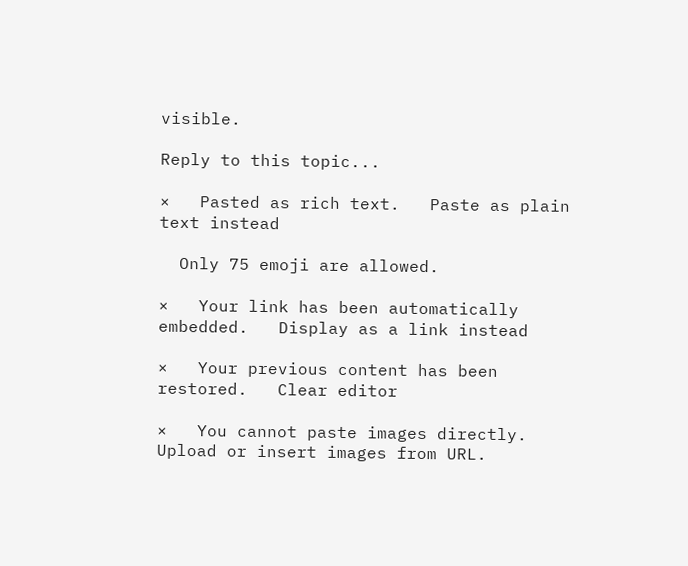visible.

Reply to this topic...

×   Pasted as rich text.   Paste as plain text instead

  Only 75 emoji are allowed.

×   Your link has been automatically embedded.   Display as a link instead

×   Your previous content has been restored.   Clear editor

×   You cannot paste images directly. Upload or insert images from URL.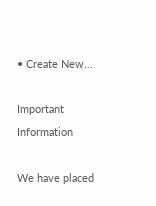• Create New...

Important Information

We have placed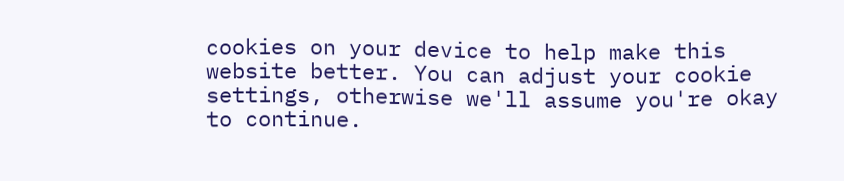cookies on your device to help make this website better. You can adjust your cookie settings, otherwise we'll assume you're okay to continue.